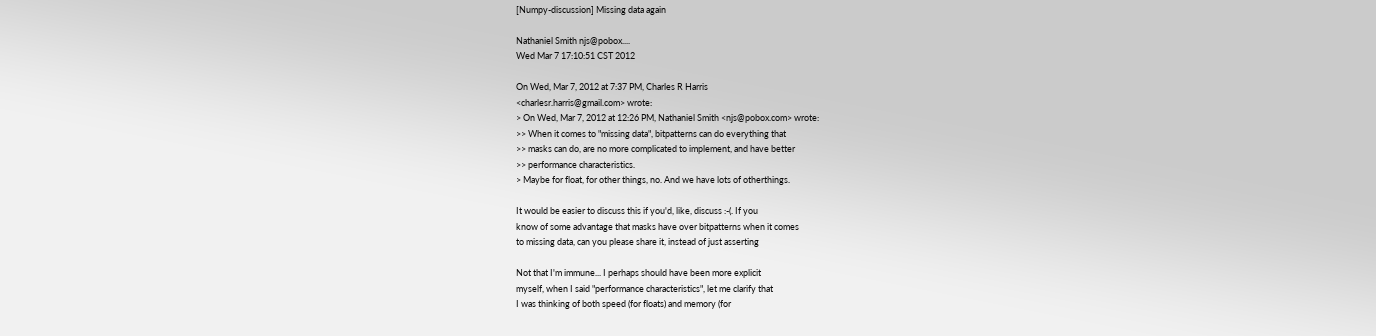[Numpy-discussion] Missing data again

Nathaniel Smith njs@pobox....
Wed Mar 7 17:10:51 CST 2012

On Wed, Mar 7, 2012 at 7:37 PM, Charles R Harris
<charlesr.harris@gmail.com> wrote:
> On Wed, Mar 7, 2012 at 12:26 PM, Nathaniel Smith <njs@pobox.com> wrote:
>> When it comes to "missing data", bitpatterns can do everything that
>> masks can do, are no more complicated to implement, and have better
>> performance characteristics.
> Maybe for float, for other things, no. And we have lots of otherthings.

It would be easier to discuss this if you'd, like, discuss :-(. If you
know of some advantage that masks have over bitpatterns when it comes
to missing data, can you please share it, instead of just asserting

Not that I'm immune... I perhaps should have been more explicit
myself, when I said "performance characteristics", let me clarify that
I was thinking of both speed (for floats) and memory (for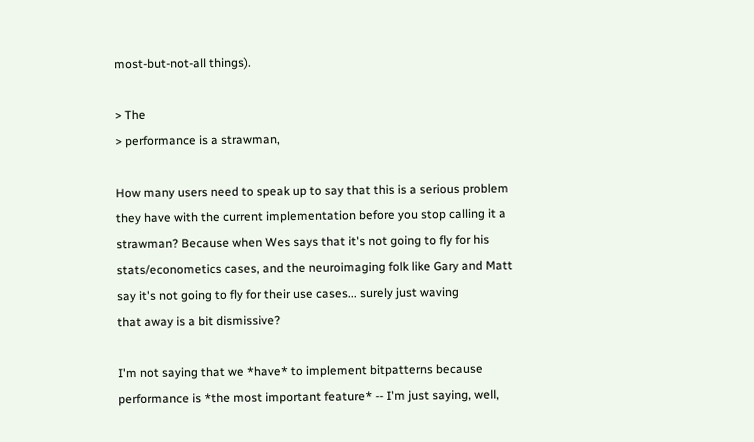most-but-not-all things).

> The
> performance is a strawman,

How many users need to speak up to say that this is a serious problem
they have with the current implementation before you stop calling it a
strawman? Because when Wes says that it's not going to fly for his
stats/econometics cases, and the neuroimaging folk like Gary and Matt
say it's not going to fly for their use cases... surely just waving
that away is a bit dismissive?

I'm not saying that we *have* to implement bitpatterns because
performance is *the most important feature* -- I'm just saying, well,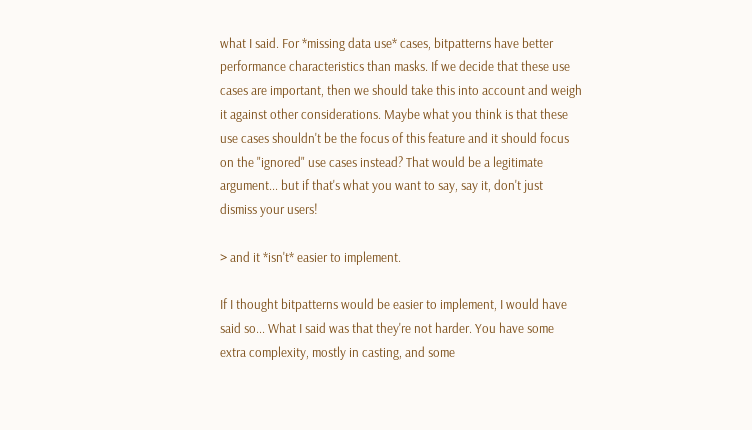what I said. For *missing data use* cases, bitpatterns have better
performance characteristics than masks. If we decide that these use
cases are important, then we should take this into account and weigh
it against other considerations. Maybe what you think is that these
use cases shouldn't be the focus of this feature and it should focus
on the "ignored" use cases instead? That would be a legitimate
argument... but if that's what you want to say, say it, don't just
dismiss your users!

> and it *isn't* easier to implement.

If I thought bitpatterns would be easier to implement, I would have
said so... What I said was that they're not harder. You have some
extra complexity, mostly in casting, and some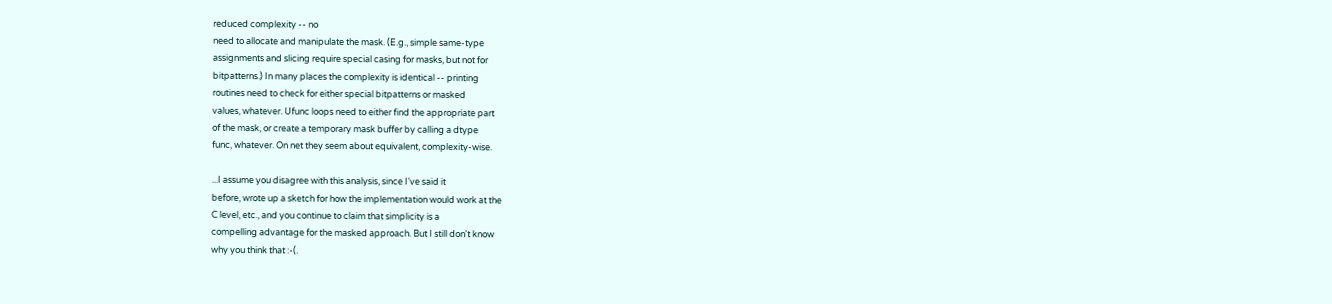reduced complexity -- no
need to allocate and manipulate the mask. (E.g., simple same-type
assignments and slicing require special casing for masks, but not for
bitpatterns.) In many places the complexity is identical -- printing
routines need to check for either special bitpatterns or masked
values, whatever. Ufunc loops need to either find the appropriate part
of the mask, or create a temporary mask buffer by calling a dtype
func, whatever. On net they seem about equivalent, complexity-wise.

...I assume you disagree with this analysis, since I've said it
before, wrote up a sketch for how the implementation would work at the
C level, etc., and you continue to claim that simplicity is a
compelling advantage for the masked approach. But I still don't know
why you think that :-(.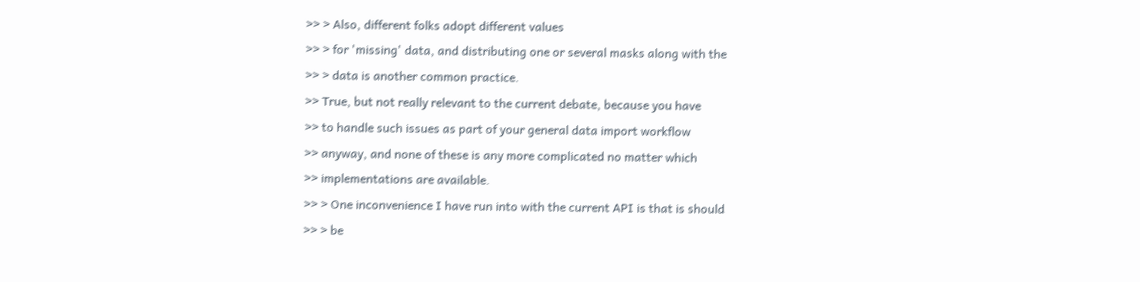>> > Also, different folks adopt different values
>> > for 'missing' data, and distributing one or several masks along with the
>> > data is another common practice.
>> True, but not really relevant to the current debate, because you have
>> to handle such issues as part of your general data import workflow
>> anyway, and none of these is any more complicated no matter which
>> implementations are available.
>> > One inconvenience I have run into with the current API is that is should
>> > be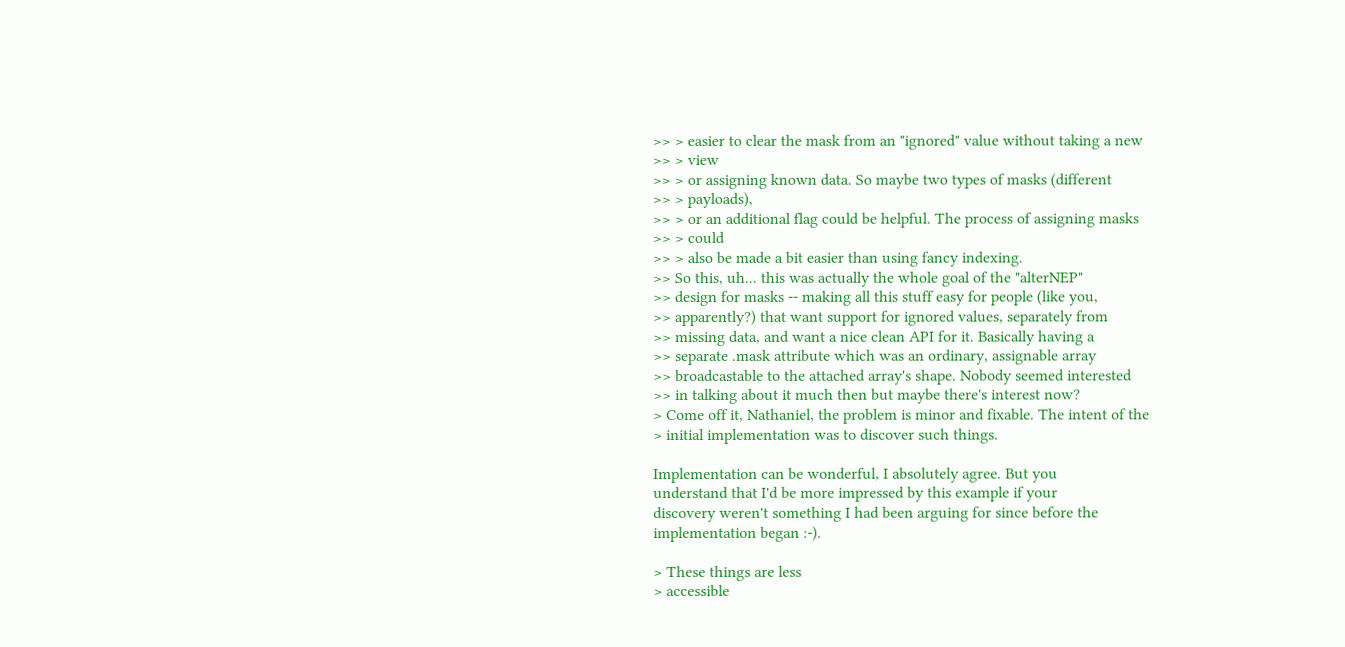>> > easier to clear the mask from an "ignored" value without taking a new
>> > view
>> > or assigning known data. So maybe two types of masks (different
>> > payloads),
>> > or an additional flag could be helpful. The process of assigning masks
>> > could
>> > also be made a bit easier than using fancy indexing.
>> So this, uh... this was actually the whole goal of the "alterNEP"
>> design for masks -- making all this stuff easy for people (like you,
>> apparently?) that want support for ignored values, separately from
>> missing data, and want a nice clean API for it. Basically having a
>> separate .mask attribute which was an ordinary, assignable array
>> broadcastable to the attached array's shape. Nobody seemed interested
>> in talking about it much then but maybe there's interest now?
> Come off it, Nathaniel, the problem is minor and fixable. The intent of the
> initial implementation was to discover such things.

Implementation can be wonderful, I absolutely agree. But you
understand that I'd be more impressed by this example if your
discovery weren't something I had been arguing for since before the
implementation began :-).

> These things are less
> accessible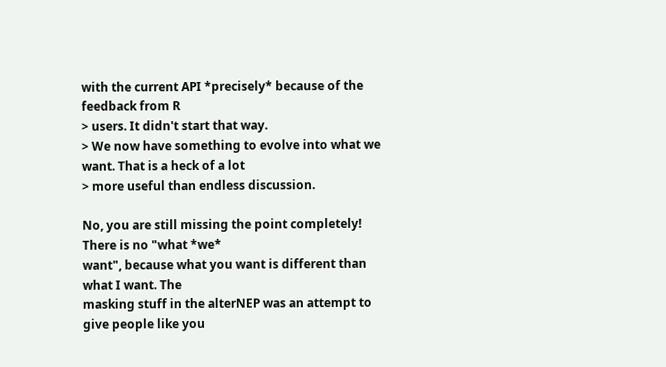with the current API *precisely* because of the feedback from R
> users. It didn't start that way.
> We now have something to evolve into what we want. That is a heck of a lot
> more useful than endless discussion.

No, you are still missing the point completely! There is no "what *we*
want", because what you want is different than what I want. The
masking stuff in the alterNEP was an attempt to give people like you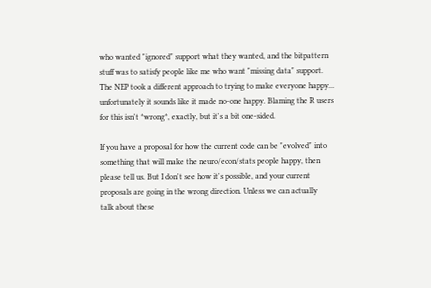who wanted "ignored" support what they wanted, and the bitpattern
stuff was to satisfy people like me who want "missing data" support.
The NEP took a different approach to trying to make everyone happy...
unfortunately it sounds like it made no-one happy. Blaming the R users
for this isn't *wrong*, exactly, but it's a bit one-sided.

If you have a proposal for how the current code can be "evolved" into
something that will make the neuro/econ/stats people happy, then
please tell us. But I don't see how it's possible, and your current
proposals are going in the wrong direction. Unless we can actually
talk about these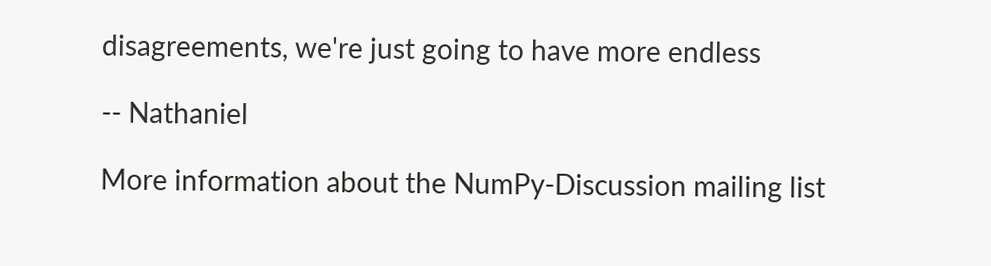disagreements, we're just going to have more endless

-- Nathaniel

More information about the NumPy-Discussion mailing list